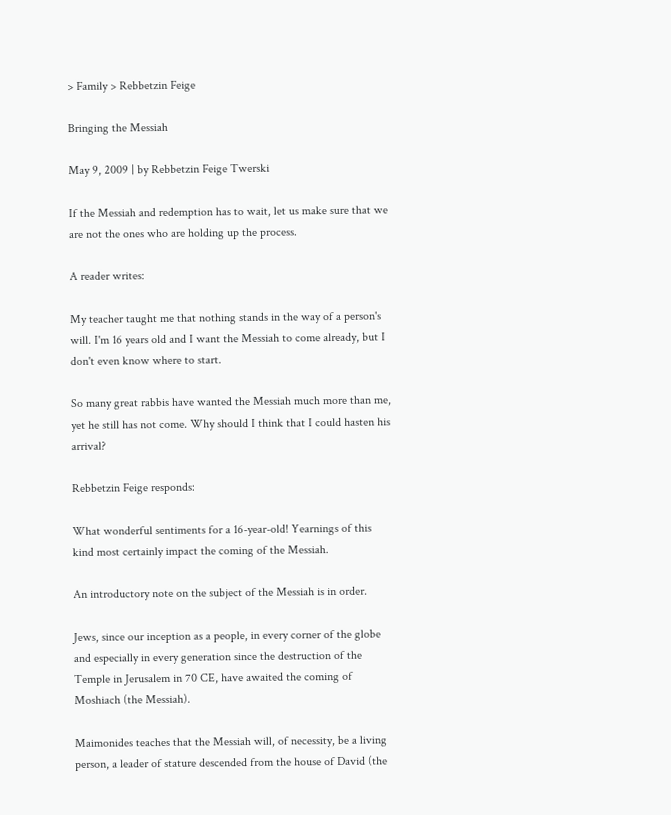> Family > Rebbetzin Feige

Bringing the Messiah

May 9, 2009 | by Rebbetzin Feige Twerski

If the Messiah and redemption has to wait, let us make sure that we are not the ones who are holding up the process.

A reader writes:

My teacher taught me that nothing stands in the way of a person's will. I'm 16 years old and I want the Messiah to come already, but I don't even know where to start.

So many great rabbis have wanted the Messiah much more than me, yet he still has not come. Why should I think that I could hasten his arrival?

Rebbetzin Feige responds:

What wonderful sentiments for a 16-year-old! Yearnings of this kind most certainly impact the coming of the Messiah.

An introductory note on the subject of the Messiah is in order.

Jews, since our inception as a people, in every corner of the globe and especially in every generation since the destruction of the Temple in Jerusalem in 70 CE, have awaited the coming of Moshiach (the Messiah).

Maimonides teaches that the Messiah will, of necessity, be a living person, a leader of stature descended from the house of David (the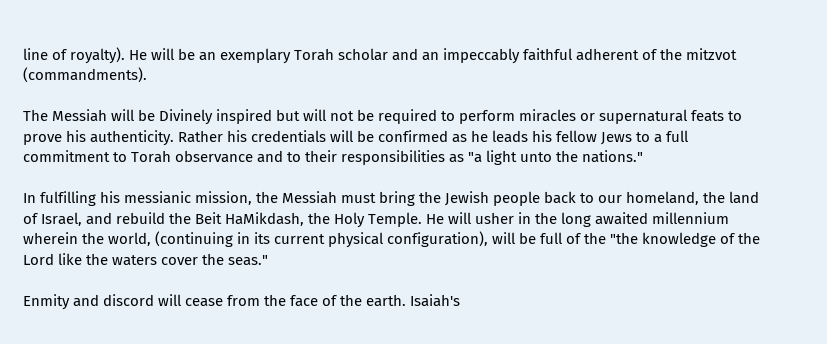line of royalty). He will be an exemplary Torah scholar and an impeccably faithful adherent of the mitzvot (commandments).

The Messiah will be Divinely inspired but will not be required to perform miracles or supernatural feats to prove his authenticity. Rather his credentials will be confirmed as he leads his fellow Jews to a full commitment to Torah observance and to their responsibilities as "a light unto the nations."

In fulfilling his messianic mission, the Messiah must bring the Jewish people back to our homeland, the land of Israel, and rebuild the Beit HaMikdash, the Holy Temple. He will usher in the long awaited millennium wherein the world, (continuing in its current physical configuration), will be full of the "the knowledge of the Lord like the waters cover the seas."

Enmity and discord will cease from the face of the earth. Isaiah's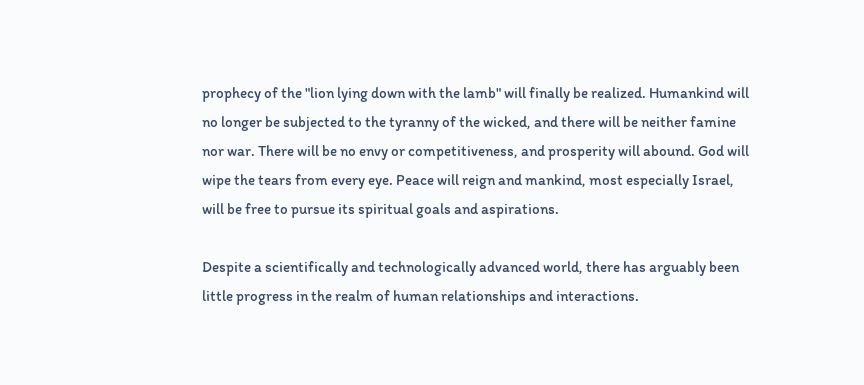prophecy of the "lion lying down with the lamb" will finally be realized. Humankind will no longer be subjected to the tyranny of the wicked, and there will be neither famine nor war. There will be no envy or competitiveness, and prosperity will abound. God will wipe the tears from every eye. Peace will reign and mankind, most especially Israel, will be free to pursue its spiritual goals and aspirations.

Despite a scientifically and technologically advanced world, there has arguably been little progress in the realm of human relationships and interactions.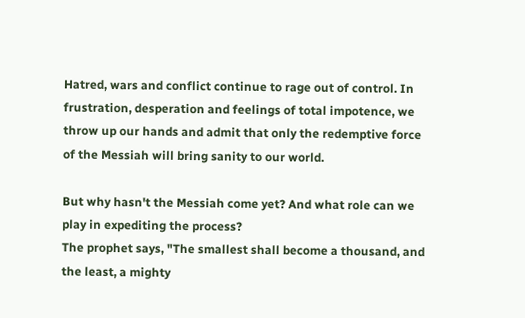Hatred, wars and conflict continue to rage out of control. In frustration, desperation and feelings of total impotence, we throw up our hands and admit that only the redemptive force of the Messiah will bring sanity to our world.

But why hasn't the Messiah come yet? And what role can we play in expediting the process?
The prophet says, "The smallest shall become a thousand, and the least, a mighty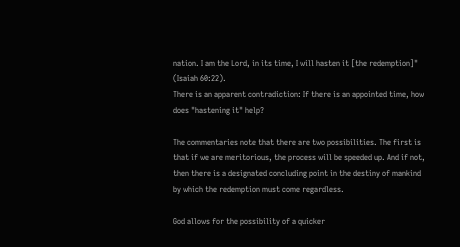nation. I am the Lord, in its time, I will hasten it [the redemption]" (Isaiah 60:22).
There is an apparent contradiction: If there is an appointed time, how does "hastening it" help?

The commentaries note that there are two possibilities. The first is that if we are meritorious, the process will be speeded up. And if not, then there is a designated concluding point in the destiny of mankind by which the redemption must come regardless.

God allows for the possibility of a quicker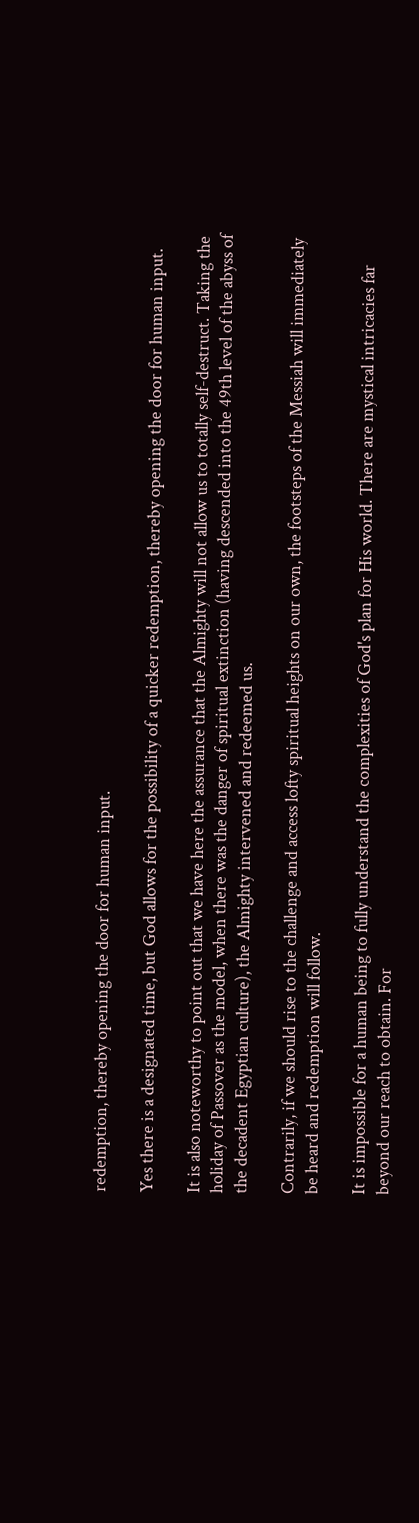redemption, thereby opening the door for human input.

Yes there is a designated time, but God allows for the possibility of a quicker redemption, thereby opening the door for human input.

It is also noteworthy to point out that we have here the assurance that the Almighty will not allow us to totally self-destruct. Taking the holiday of Passover as the model, when there was the danger of spiritual extinction (having descended into the 49th level of the abyss of the decadent Egyptian culture), the Almighty intervened and redeemed us.

Contrarily, if we should rise to the challenge and access lofty spiritual heights on our own, the footsteps of the Messiah will immediately be heard and redemption will follow.

It is impossible for a human being to fully understand the complexities of God's plan for His world. There are mystical intricacies far beyond our reach to obtain. For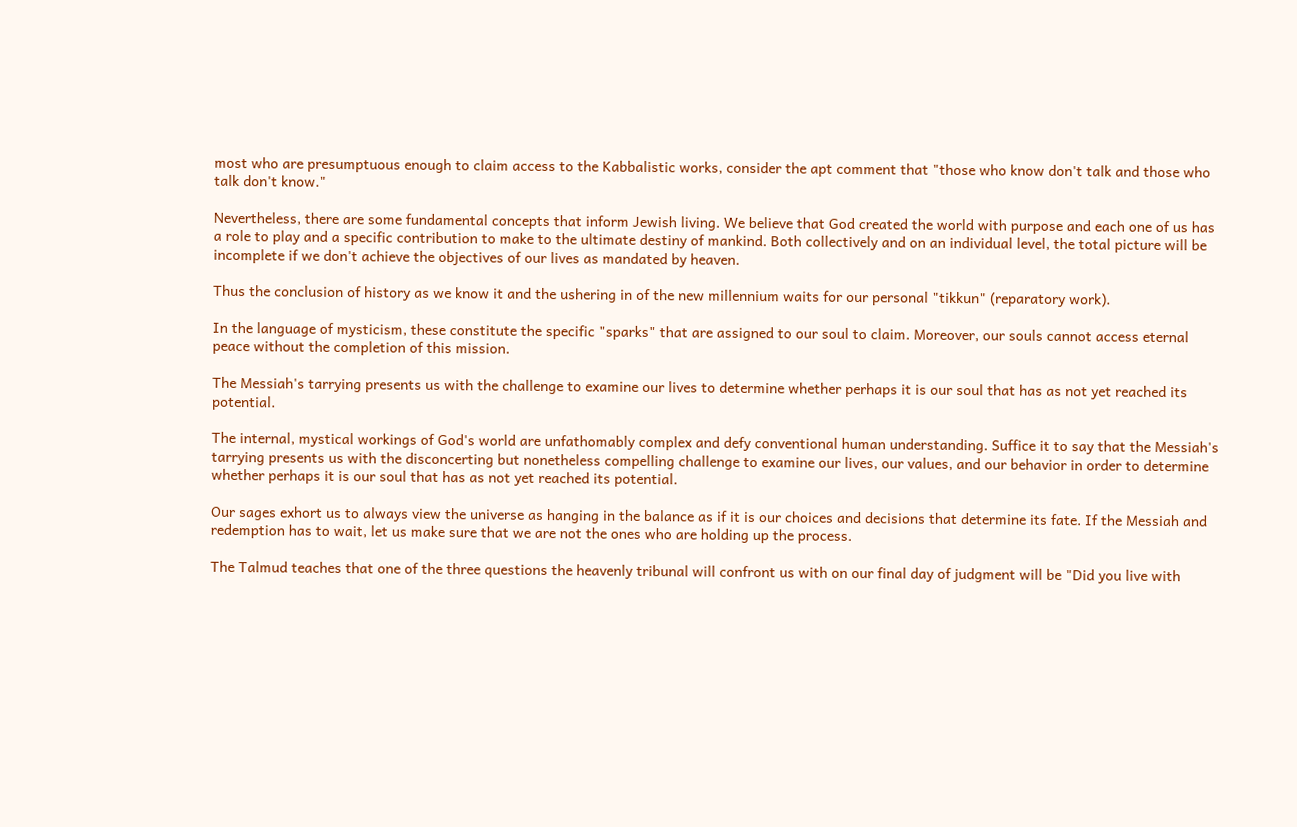most who are presumptuous enough to claim access to the Kabbalistic works, consider the apt comment that "those who know don't talk and those who talk don't know."

Nevertheless, there are some fundamental concepts that inform Jewish living. We believe that God created the world with purpose and each one of us has a role to play and a specific contribution to make to the ultimate destiny of mankind. Both collectively and on an individual level, the total picture will be incomplete if we don't achieve the objectives of our lives as mandated by heaven.

Thus the conclusion of history as we know it and the ushering in of the new millennium waits for our personal "tikkun" (reparatory work).

In the language of mysticism, these constitute the specific "sparks" that are assigned to our soul to claim. Moreover, our souls cannot access eternal peace without the completion of this mission.

The Messiah's tarrying presents us with the challenge to examine our lives to determine whether perhaps it is our soul that has as not yet reached its potential.

The internal, mystical workings of God's world are unfathomably complex and defy conventional human understanding. Suffice it to say that the Messiah's tarrying presents us with the disconcerting but nonetheless compelling challenge to examine our lives, our values, and our behavior in order to determine whether perhaps it is our soul that has as not yet reached its potential.

Our sages exhort us to always view the universe as hanging in the balance as if it is our choices and decisions that determine its fate. If the Messiah and redemption has to wait, let us make sure that we are not the ones who are holding up the process.

The Talmud teaches that one of the three questions the heavenly tribunal will confront us with on our final day of judgment will be "Did you live with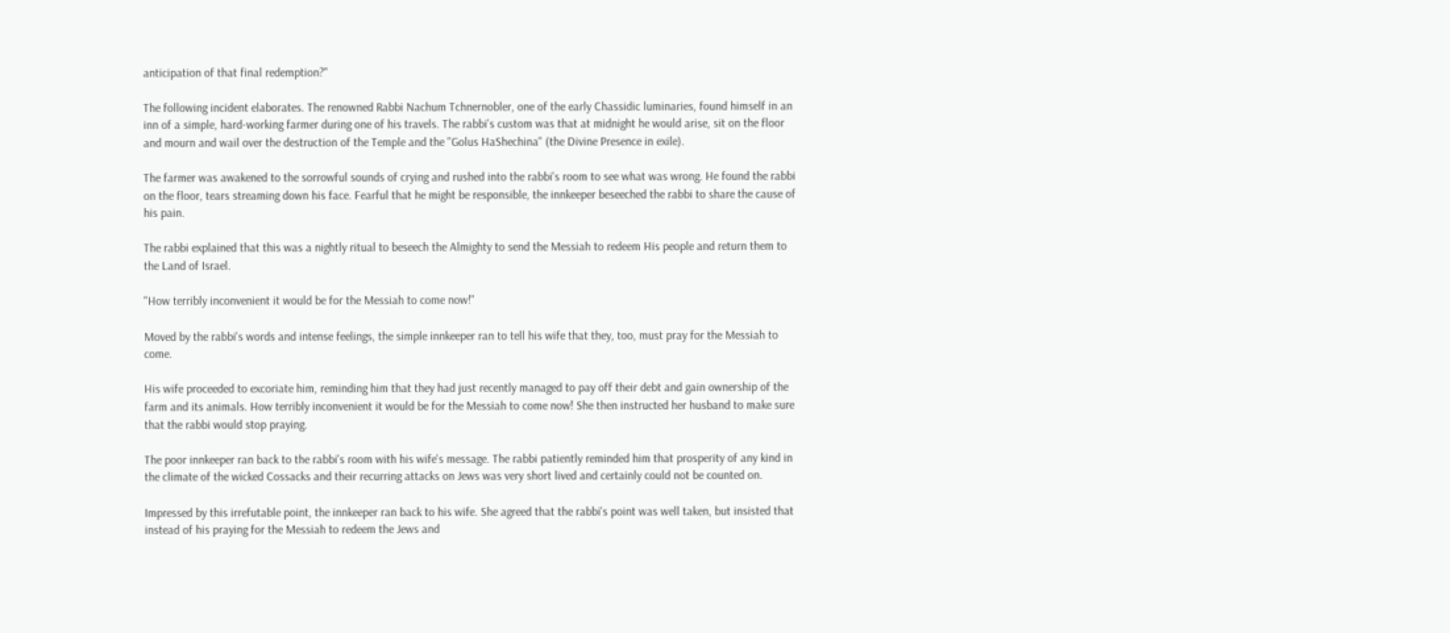anticipation of that final redemption?"

The following incident elaborates. The renowned Rabbi Nachum Tchnernobler, one of the early Chassidic luminaries, found himself in an inn of a simple, hard-working farmer during one of his travels. The rabbi's custom was that at midnight he would arise, sit on the floor and mourn and wail over the destruction of the Temple and the "Golus HaShechina" (the Divine Presence in exile).

The farmer was awakened to the sorrowful sounds of crying and rushed into the rabbi's room to see what was wrong. He found the rabbi on the floor, tears streaming down his face. Fearful that he might be responsible, the innkeeper beseeched the rabbi to share the cause of his pain.

The rabbi explained that this was a nightly ritual to beseech the Almighty to send the Messiah to redeem His people and return them to the Land of Israel.

"How terribly inconvenient it would be for the Messiah to come now!"

Moved by the rabbi's words and intense feelings, the simple innkeeper ran to tell his wife that they, too, must pray for the Messiah to come.

His wife proceeded to excoriate him, reminding him that they had just recently managed to pay off their debt and gain ownership of the farm and its animals. How terribly inconvenient it would be for the Messiah to come now! She then instructed her husband to make sure that the rabbi would stop praying.

The poor innkeeper ran back to the rabbi's room with his wife's message. The rabbi patiently reminded him that prosperity of any kind in the climate of the wicked Cossacks and their recurring attacks on Jews was very short lived and certainly could not be counted on.

Impressed by this irrefutable point, the innkeeper ran back to his wife. She agreed that the rabbi's point was well taken, but insisted that instead of his praying for the Messiah to redeem the Jews and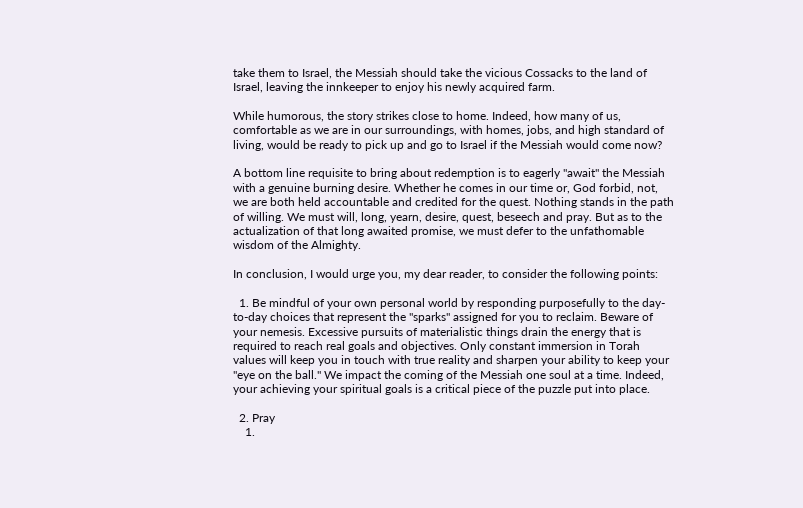take them to Israel, the Messiah should take the vicious Cossacks to the land of Israel, leaving the innkeeper to enjoy his newly acquired farm.

While humorous, the story strikes close to home. Indeed, how many of us, comfortable as we are in our surroundings, with homes, jobs, and high standard of living, would be ready to pick up and go to Israel if the Messiah would come now?

A bottom line requisite to bring about redemption is to eagerly "await" the Messiah with a genuine burning desire. Whether he comes in our time or, God forbid, not, we are both held accountable and credited for the quest. Nothing stands in the path of willing. We must will, long, yearn, desire, quest, beseech and pray. But as to the actualization of that long awaited promise, we must defer to the unfathomable wisdom of the Almighty.

In conclusion, I would urge you, my dear reader, to consider the following points:

  1. Be mindful of your own personal world by responding purposefully to the day-to-day choices that represent the "sparks" assigned for you to reclaim. Beware of your nemesis. Excessive pursuits of materialistic things drain the energy that is required to reach real goals and objectives. Only constant immersion in Torah values will keep you in touch with true reality and sharpen your ability to keep your "eye on the ball." We impact the coming of the Messiah one soul at a time. Indeed, your achieving your spiritual goals is a critical piece of the puzzle put into place.

  2. Pray
    1.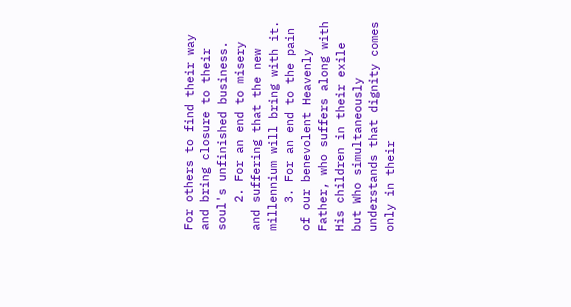For others to find their way and bring closure to their soul's unfinished business.
    2. For an end to misery and suffering that the new millennium will bring with it.
    3. For an end to the pain of our benevolent Heavenly Father, who suffers along with His children in their exile but Who simultaneously understands that dignity comes only in their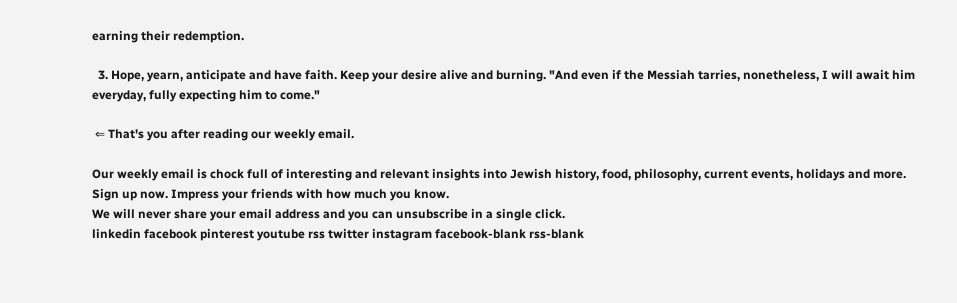earning their redemption.

  3. Hope, yearn, anticipate and have faith. Keep your desire alive and burning. "And even if the Messiah tarries, nonetheless, I will await him everyday, fully expecting him to come."

 ⇐ That's you after reading our weekly email.

Our weekly email is chock full of interesting and relevant insights into Jewish history, food, philosophy, current events, holidays and more.
Sign up now. Impress your friends with how much you know.
We will never share your email address and you can unsubscribe in a single click.
linkedin facebook pinterest youtube rss twitter instagram facebook-blank rss-blank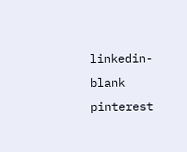linkedin-blank pinterest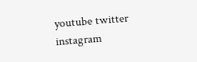youtube twitter instagram